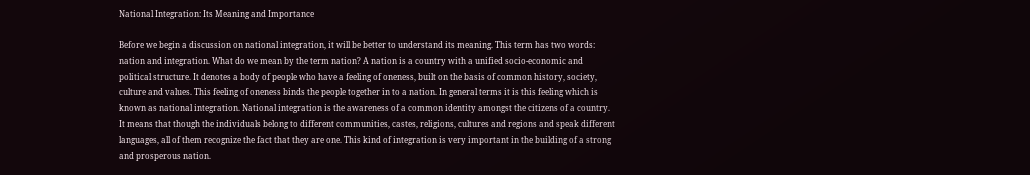National Integration: Its Meaning and Importance

Before we begin a discussion on national integration, it will be better to understand its meaning. This term has two words: nation and integration. What do we mean by the term nation? A nation is a country with a unified socio-economic and political structure. It denotes a body of people who have a feeling of oneness, built on the basis of common history, society, culture and values. This feeling of oneness binds the people together in to a nation. In general terms it is this feeling which is known as national integration. National integration is the awareness of a common identity amongst the citizens of a country. It means that though the individuals belong to different communities, castes, religions, cultures and regions and speak different languages, all of them recognize the fact that they are one. This kind of integration is very important in the building of a strong and prosperous nation.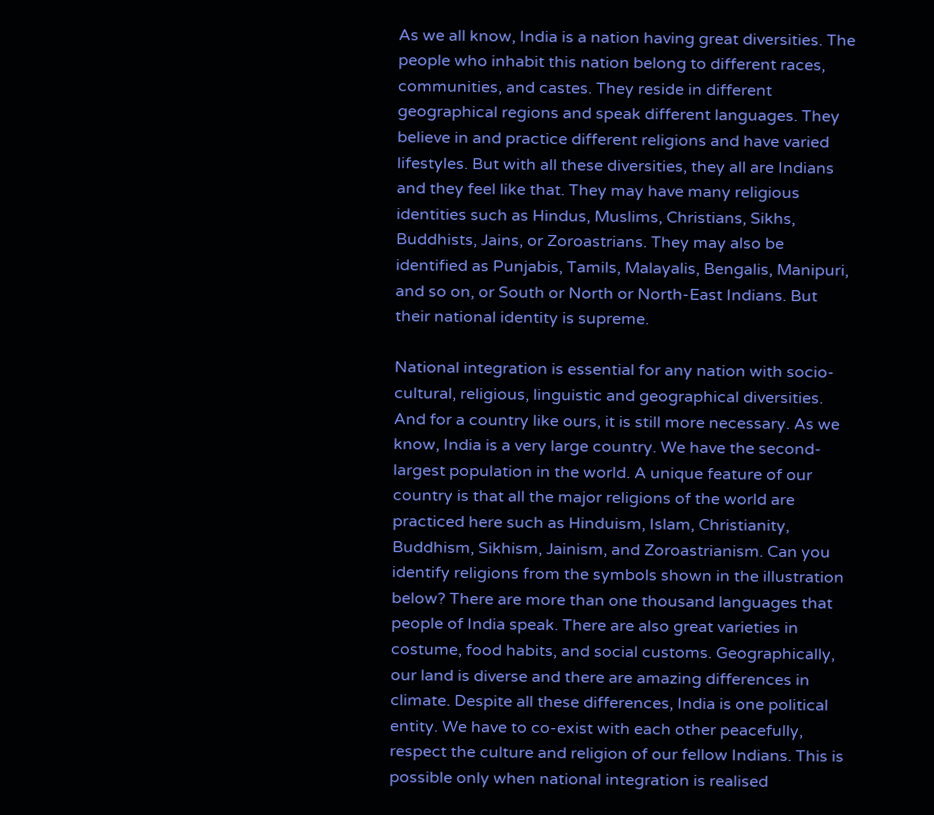As we all know, India is a nation having great diversities. The people who inhabit this nation belong to different races, communities, and castes. They reside in different geographical regions and speak different languages. They believe in and practice different religions and have varied lifestyles. But with all these diversities, they all are Indians and they feel like that. They may have many religious identities such as Hindus, Muslims, Christians, Sikhs, Buddhists, Jains, or Zoroastrians. They may also be identified as Punjabis, Tamils, Malayalis, Bengalis, Manipuri, and so on, or South or North or North-East Indians. But their national identity is supreme.

National integration is essential for any nation with socio-cultural, religious, linguistic and geographical diversities. And for a country like ours, it is still more necessary. As we know, India is a very large country. We have the second-largest population in the world. A unique feature of our country is that all the major religions of the world are practiced here such as Hinduism, Islam, Christianity, Buddhism, Sikhism, Jainism, and Zoroastrianism. Can you identify religions from the symbols shown in the illustration below? There are more than one thousand languages that people of India speak. There are also great varieties in costume, food habits, and social customs. Geographically, our land is diverse and there are amazing differences in climate. Despite all these differences, India is one political entity. We have to co-exist with each other peacefully, respect the culture and religion of our fellow Indians. This is possible only when national integration is realised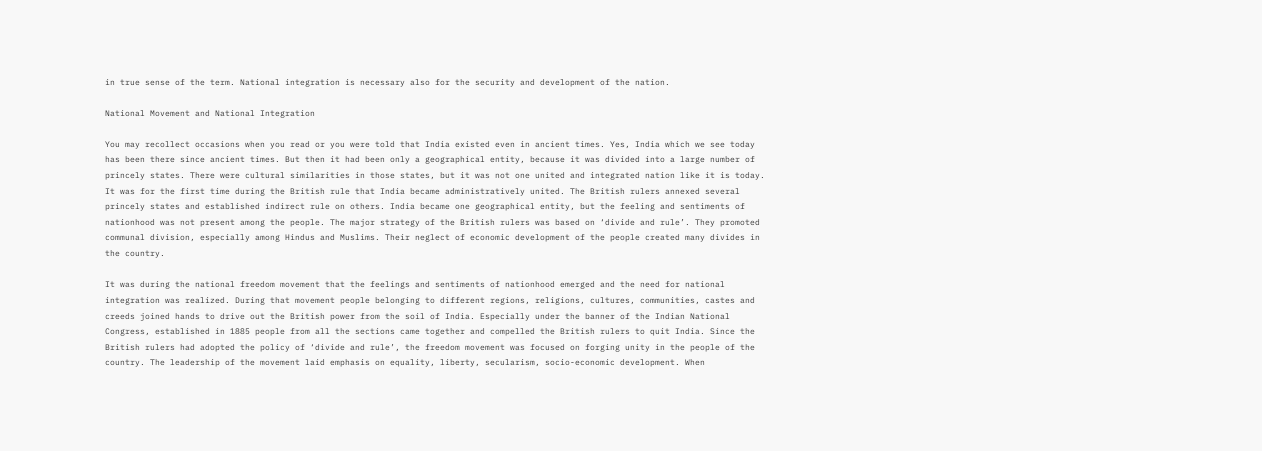in true sense of the term. National integration is necessary also for the security and development of the nation.

National Movement and National Integration

You may recollect occasions when you read or you were told that India existed even in ancient times. Yes, India which we see today has been there since ancient times. But then it had been only a geographical entity, because it was divided into a large number of princely states. There were cultural similarities in those states, but it was not one united and integrated nation like it is today. It was for the first time during the British rule that India became administratively united. The British rulers annexed several princely states and established indirect rule on others. India became one geographical entity, but the feeling and sentiments of nationhood was not present among the people. The major strategy of the British rulers was based on ‘divide and rule’. They promoted communal division, especially among Hindus and Muslims. Their neglect of economic development of the people created many divides in the country.

It was during the national freedom movement that the feelings and sentiments of nationhood emerged and the need for national integration was realized. During that movement people belonging to different regions, religions, cultures, communities, castes and creeds joined hands to drive out the British power from the soil of India. Especially under the banner of the Indian National Congress, established in 1885 people from all the sections came together and compelled the British rulers to quit India. Since the British rulers had adopted the policy of ‘divide and rule’, the freedom movement was focused on forging unity in the people of the country. The leadership of the movement laid emphasis on equality, liberty, secularism, socio-economic development. When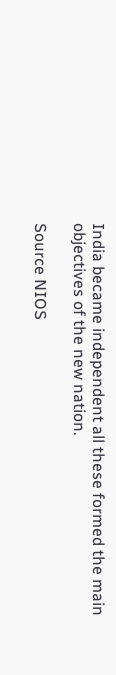India became independent all these formed the main objectives of the new nation.

Source NIOS